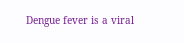Dengue fever is a viral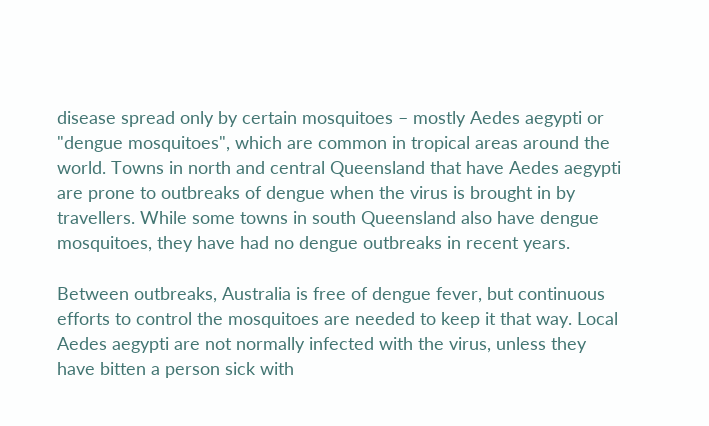disease spread only by certain mosquitoes – mostly Aedes aegypti or "dengue mosquitoes", which are common in tropical areas around the world. Towns in north and central Queensland that have Aedes aegypti are prone to outbreaks of dengue when the virus is brought in by travellers. While some towns in south Queensland also have dengue mosquitoes, they have had no dengue outbreaks in recent years.

Between outbreaks, Australia is free of dengue fever, but continuous efforts to control the mosquitoes are needed to keep it that way. Local Aedes aegypti are not normally infected with the virus, unless they have bitten a person sick with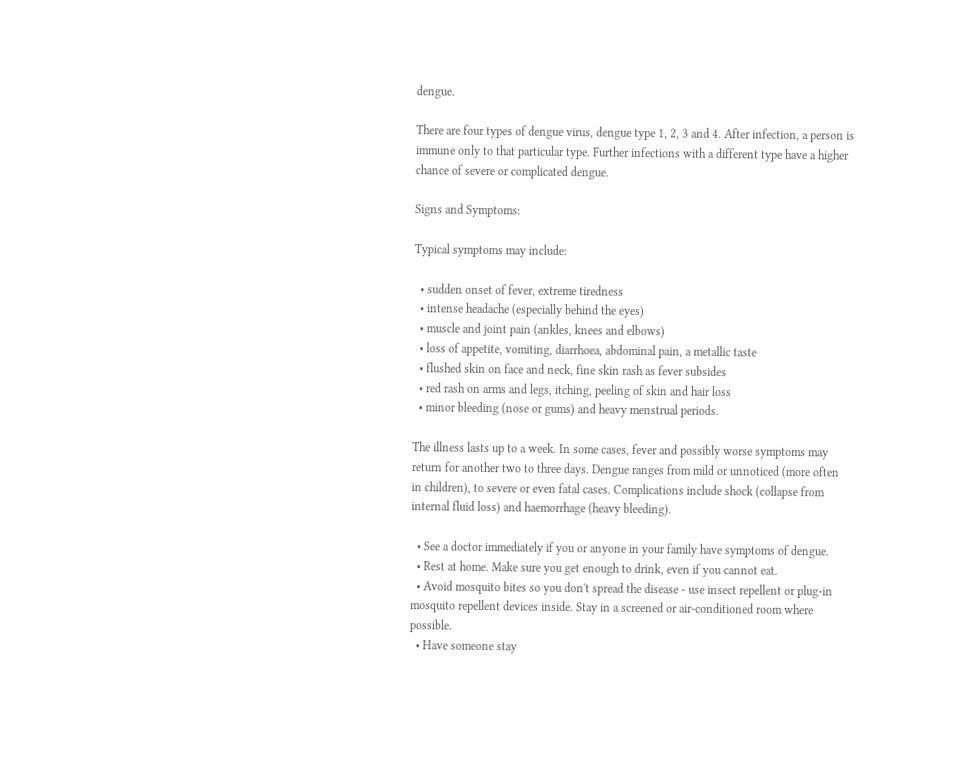dengue.

There are four types of dengue virus, dengue type 1, 2, 3 and 4. After infection, a person is immune only to that particular type. Further infections with a different type have a higher chance of severe or complicated dengue.

Signs and Symptoms:

Typical symptoms may include:

  • sudden onset of fever, extreme tiredness
  • intense headache (especially behind the eyes)
  • muscle and joint pain (ankles, knees and elbows)
  • loss of appetite, vomiting, diarrhoea, abdominal pain, a metallic taste
  • flushed skin on face and neck, fine skin rash as fever subsides
  • red rash on arms and legs, itching, peeling of skin and hair loss
  • minor bleeding (nose or gums) and heavy menstrual periods.

The illness lasts up to a week. In some cases, fever and possibly worse symptoms may return for another two to three days. Dengue ranges from mild or unnoticed (more often in children), to severe or even fatal cases. Complications include shock (collapse from internal fluid loss) and haemorrhage (heavy bleeding).

  • See a doctor immediately if you or anyone in your family have symptoms of dengue.
  • Rest at home. Make sure you get enough to drink, even if you cannot eat.
  • Avoid mosquito bites so you don't spread the disease - use insect repellent or plug-in mosquito repellent devices inside. Stay in a screened or air-conditioned room where possible.
  • Have someone stay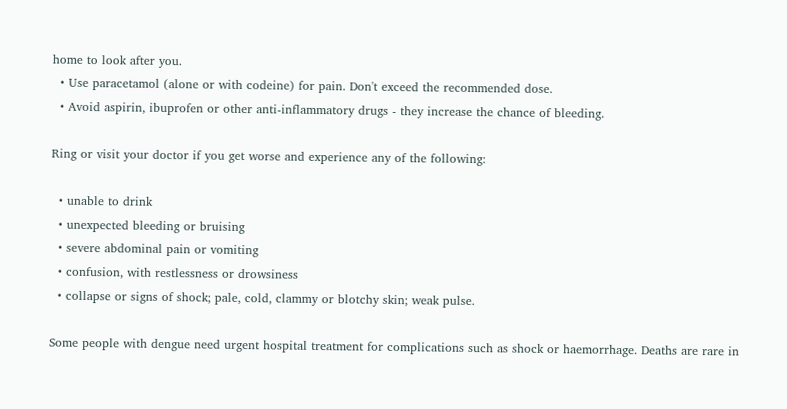home to look after you.
  • Use paracetamol (alone or with codeine) for pain. Don't exceed the recommended dose.
  • Avoid aspirin, ibuprofen or other anti-inflammatory drugs - they increase the chance of bleeding.

Ring or visit your doctor if you get worse and experience any of the following:

  • unable to drink
  • unexpected bleeding or bruising
  • severe abdominal pain or vomiting
  • confusion, with restlessness or drowsiness
  • collapse or signs of shock; pale, cold, clammy or blotchy skin; weak pulse.

Some people with dengue need urgent hospital treatment for complications such as shock or haemorrhage. Deaths are rare in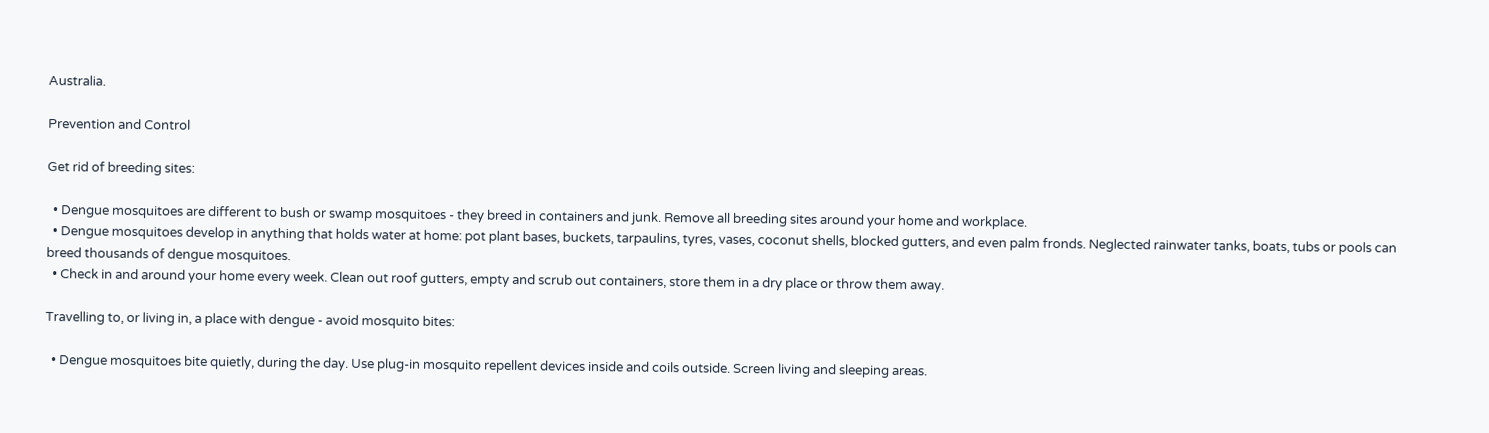Australia.

Prevention and Control

Get rid of breeding sites:

  • Dengue mosquitoes are different to bush or swamp mosquitoes - they breed in containers and junk. Remove all breeding sites around your home and workplace.
  • Dengue mosquitoes develop in anything that holds water at home: pot plant bases, buckets, tarpaulins, tyres, vases, coconut shells, blocked gutters, and even palm fronds. Neglected rainwater tanks, boats, tubs or pools can breed thousands of dengue mosquitoes.
  • Check in and around your home every week. Clean out roof gutters, empty and scrub out containers, store them in a dry place or throw them away.

Travelling to, or living in, a place with dengue - avoid mosquito bites:

  • Dengue mosquitoes bite quietly, during the day. Use plug-in mosquito repellent devices inside and coils outside. Screen living and sleeping areas.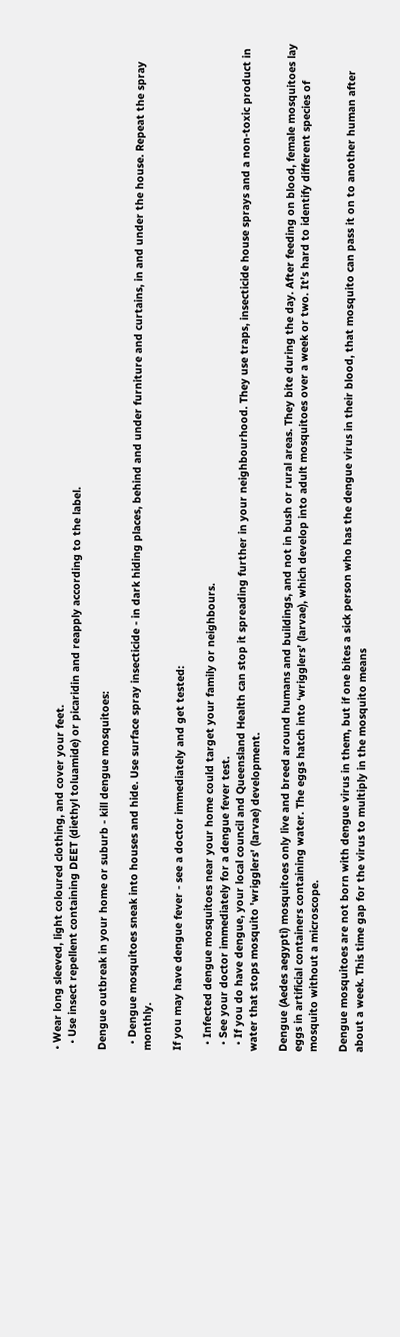• Wear long sleeved, light coloured clothing, and cover your feet.
  • Use insect repellent containing DEET (diethyl toluamide) or picaridin and reapply according to the label.

Dengue outbreak in your home or suburb - kill dengue mosquitoes:

  • Dengue mosquitoes sneak into houses and hide. Use surface spray insecticide - in dark hiding places, behind and under furniture and curtains, in and under the house. Repeat the spray monthly.

If you may have dengue fever - see a doctor immediately and get tested:

  • Infected dengue mosquitoes near your home could target your family or neighbours.
  • See your doctor immediately for a dengue fever test.
  • If you do have dengue, your local council and Queensland Health can stop it spreading further in your neighbourhood. They use traps, insecticide house sprays and a non-toxic product in water that stops mosquito 'wrigglers' (larvae) development.

Dengue (Aedes aegypti) mosquitoes only live and breed around humans and buildings, and not in bush or rural areas. They bite during the day. After feeding on blood, female mosquitoes lay eggs in artificial containers containing water. The eggs hatch into ‘wrigglers’ (larvae), which develop into adult mosquitoes over a week or two. It’s hard to identify different species of mosquito without a microscope.

Dengue mosquitoes are not born with dengue virus in them, but if one bites a sick person who has the dengue virus in their blood, that mosquito can pass it on to another human after about a week. This time gap for the virus to multiply in the mosquito means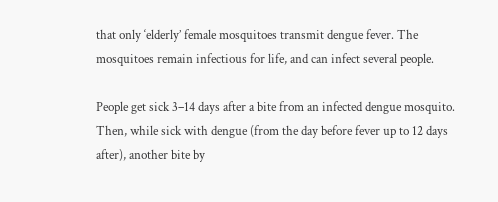that only ‘elderly’ female mosquitoes transmit dengue fever. The mosquitoes remain infectious for life, and can infect several people.

People get sick 3–14 days after a bite from an infected dengue mosquito. Then, while sick with dengue (from the day before fever up to 12 days after), another bite by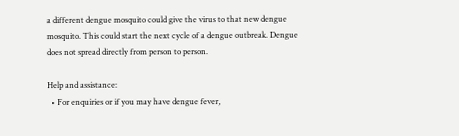a different dengue mosquito could give the virus to that new dengue mosquito. This could start the next cycle of a dengue outbreak. Dengue does not spread directly from person to person.

Help and assistance:
  • For enquiries or if you may have dengue fever,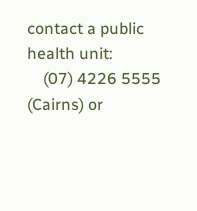contact a public health unit:
    (07) 4226 5555 (Cairns) or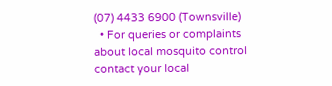(07) 4433 6900 (Townsville)
  • For queries or complaints about local mosquito control contact your local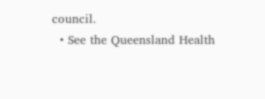council.
  • See the Queensland Health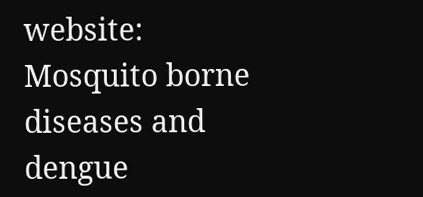website: Mosquito borne diseases and dengue